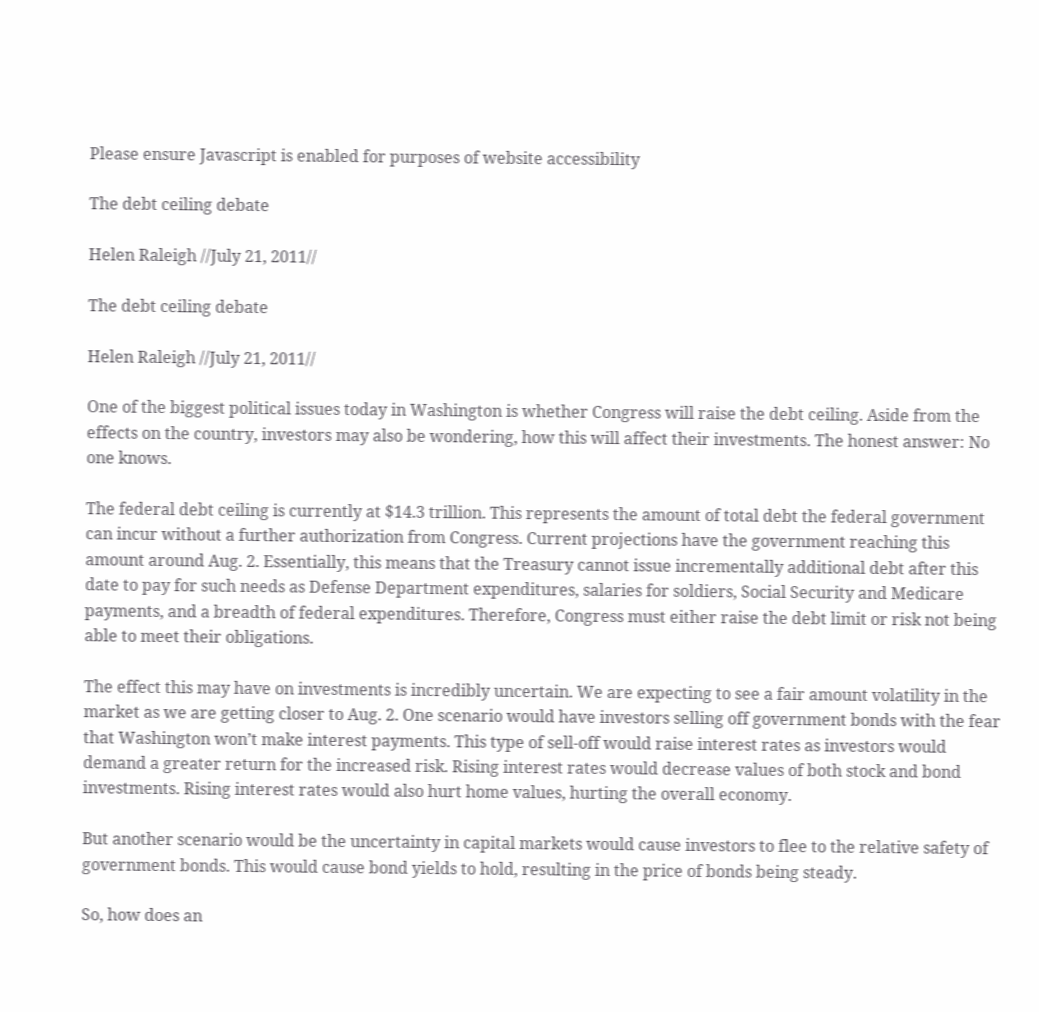Please ensure Javascript is enabled for purposes of website accessibility

The debt ceiling debate

Helen Raleigh //July 21, 2011//

The debt ceiling debate

Helen Raleigh //July 21, 2011//

One of the biggest political issues today in Washington is whether Congress will raise the debt ceiling. Aside from the effects on the country, investors may also be wondering, how this will affect their investments. The honest answer: No one knows.

The federal debt ceiling is currently at $14.3 trillion. This represents the amount of total debt the federal government can incur without a further authorization from Congress. Current projections have the government reaching this amount around Aug. 2. Essentially, this means that the Treasury cannot issue incrementally additional debt after this date to pay for such needs as Defense Department expenditures, salaries for soldiers, Social Security and Medicare payments, and a breadth of federal expenditures. Therefore, Congress must either raise the debt limit or risk not being able to meet their obligations.

The effect this may have on investments is incredibly uncertain. We are expecting to see a fair amount volatility in the market as we are getting closer to Aug. 2. One scenario would have investors selling off government bonds with the fear that Washington won’t make interest payments. This type of sell-off would raise interest rates as investors would demand a greater return for the increased risk. Rising interest rates would decrease values of both stock and bond investments. Rising interest rates would also hurt home values, hurting the overall economy.

But another scenario would be the uncertainty in capital markets would cause investors to flee to the relative safety of government bonds. This would cause bond yields to hold, resulting in the price of bonds being steady.

So, how does an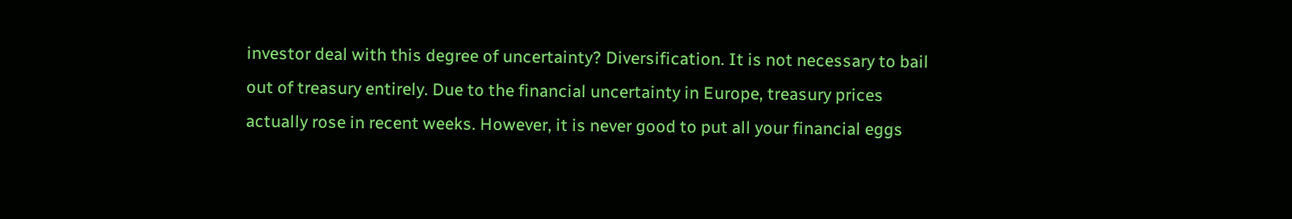investor deal with this degree of uncertainty? Diversification. It is not necessary to bail out of treasury entirely. Due to the financial uncertainty in Europe, treasury prices actually rose in recent weeks. However, it is never good to put all your financial eggs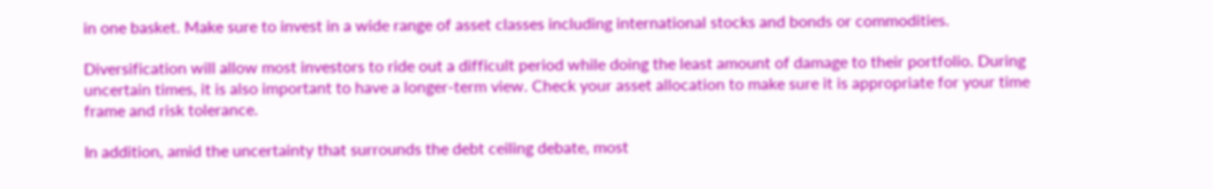in one basket. Make sure to invest in a wide range of asset classes including international stocks and bonds or commodities.

Diversification will allow most investors to ride out a difficult period while doing the least amount of damage to their portfolio. During uncertain times, it is also important to have a longer-term view. Check your asset allocation to make sure it is appropriate for your time frame and risk tolerance.

In addition, amid the uncertainty that surrounds the debt ceiling debate, most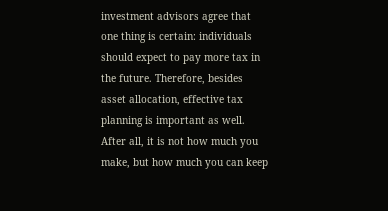investment advisors agree that one thing is certain: individuals should expect to pay more tax in the future. Therefore, besides asset allocation, effective tax planning is important as well. After all, it is not how much you make, but how much you can keep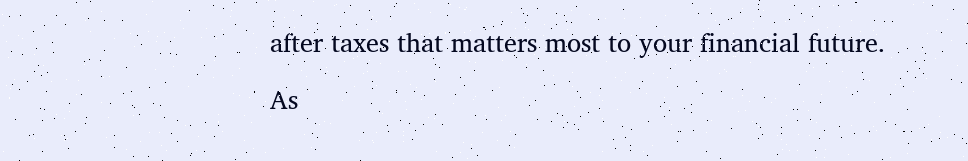after taxes that matters most to your financial future.

As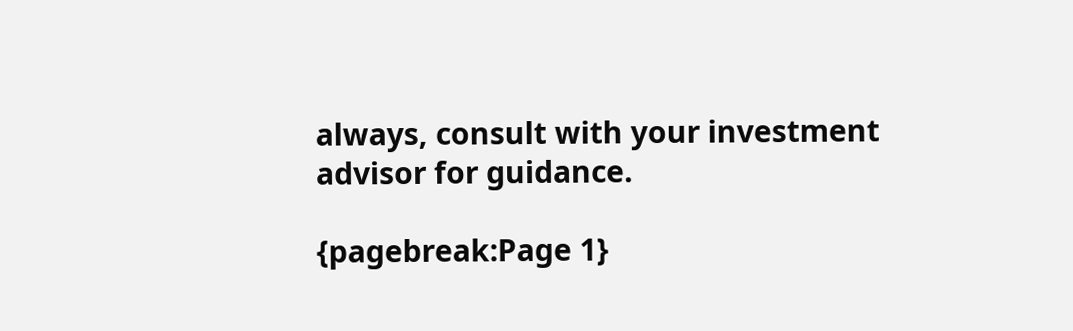always, consult with your investment advisor for guidance.

{pagebreak:Page 1}